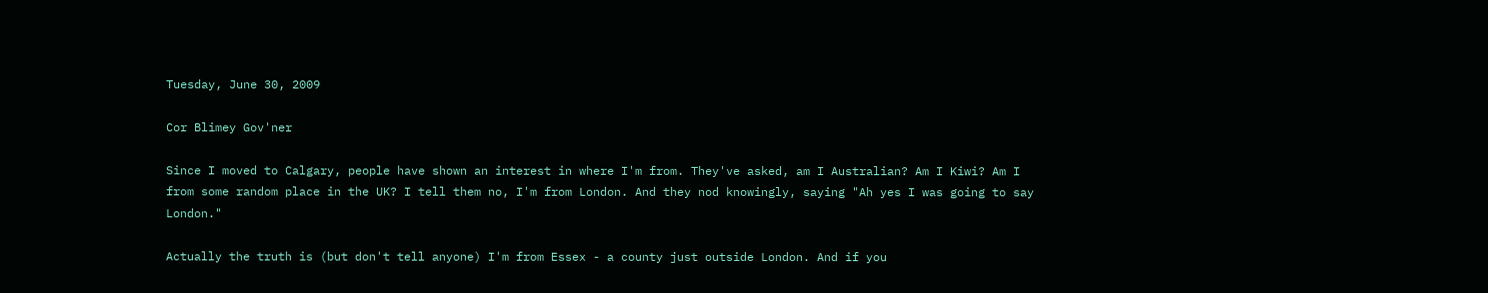Tuesday, June 30, 2009

Cor Blimey Gov'ner

Since I moved to Calgary, people have shown an interest in where I'm from. They've asked, am I Australian? Am I Kiwi? Am I from some random place in the UK? I tell them no, I'm from London. And they nod knowingly, saying "Ah yes I was going to say London."

Actually the truth is (but don't tell anyone) I'm from Essex - a county just outside London. And if you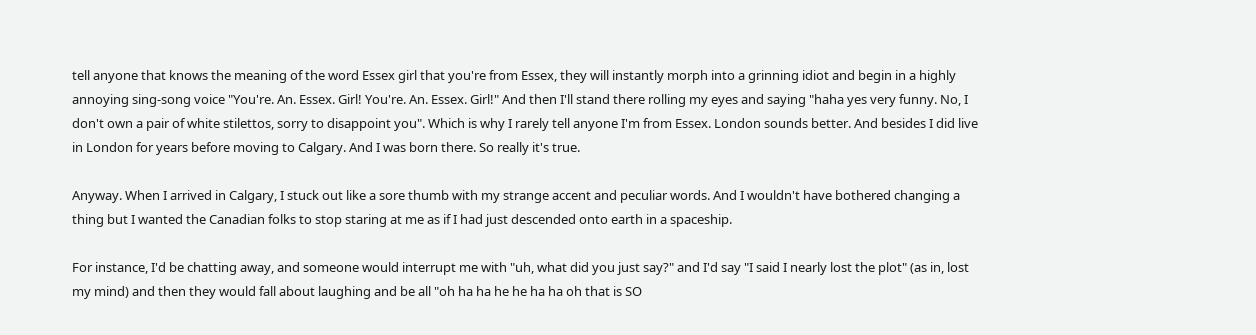tell anyone that knows the meaning of the word Essex girl that you're from Essex, they will instantly morph into a grinning idiot and begin in a highly annoying sing-song voice "You're. An. Essex. Girl! You're. An. Essex. Girl!" And then I'll stand there rolling my eyes and saying "haha yes very funny. No, I don't own a pair of white stilettos, sorry to disappoint you". Which is why I rarely tell anyone I'm from Essex. London sounds better. And besides I did live in London for years before moving to Calgary. And I was born there. So really it's true.

Anyway. When I arrived in Calgary, I stuck out like a sore thumb with my strange accent and peculiar words. And I wouldn't have bothered changing a thing but I wanted the Canadian folks to stop staring at me as if I had just descended onto earth in a spaceship.

For instance, I'd be chatting away, and someone would interrupt me with "uh, what did you just say?" and I'd say "I said I nearly lost the plot" (as in, lost my mind) and then they would fall about laughing and be all "oh ha ha he he ha ha oh that is SO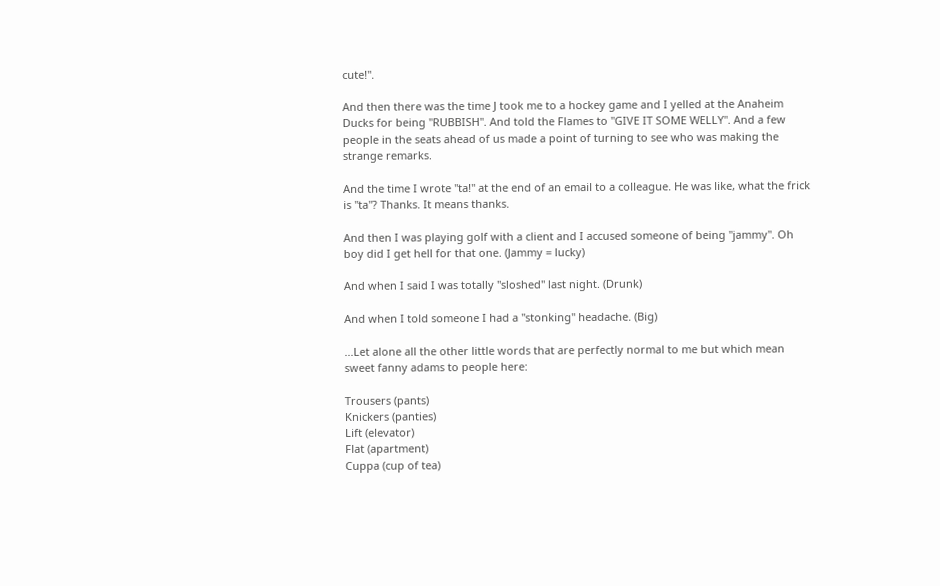cute!".

And then there was the time J took me to a hockey game and I yelled at the Anaheim Ducks for being "RUBBISH". And told the Flames to "GIVE IT SOME WELLY". And a few people in the seats ahead of us made a point of turning to see who was making the strange remarks.

And the time I wrote "ta!" at the end of an email to a colleague. He was like, what the frick is "ta"? Thanks. It means thanks.

And then I was playing golf with a client and I accused someone of being "jammy". Oh boy did I get hell for that one. (Jammy = lucky)

And when I said I was totally "sloshed" last night. (Drunk)

And when I told someone I had a "stonking" headache. (Big)

...Let alone all the other little words that are perfectly normal to me but which mean sweet fanny adams to people here:

Trousers (pants)
Knickers (panties)
Lift (elevator)
Flat (apartment)
Cuppa (cup of tea)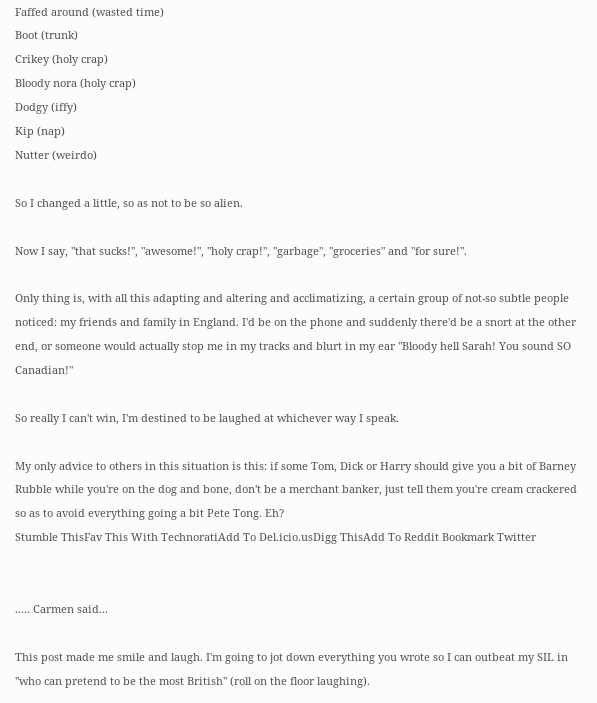Faffed around (wasted time)
Boot (trunk)
Crikey (holy crap)
Bloody nora (holy crap)
Dodgy (iffy)
Kip (nap)
Nutter (weirdo)

So I changed a little, so as not to be so alien.

Now I say, "that sucks!", "awesome!", "holy crap!", "garbage", "groceries" and "for sure!".

Only thing is, with all this adapting and altering and acclimatizing, a certain group of not-so subtle people noticed: my friends and family in England. I'd be on the phone and suddenly there'd be a snort at the other end, or someone would actually stop me in my tracks and blurt in my ear "Bloody hell Sarah! You sound SO Canadian!"

So really I can't win, I'm destined to be laughed at whichever way I speak.

My only advice to others in this situation is this: if some Tom, Dick or Harry should give you a bit of Barney Rubble while you're on the dog and bone, don't be a merchant banker, just tell them you're cream crackered so as to avoid everything going a bit Pete Tong. Eh?
Stumble ThisFav This With TechnoratiAdd To Del.icio.usDigg ThisAdd To Reddit Bookmark Twitter


..... Carmen said...

This post made me smile and laugh. I'm going to jot down everything you wrote so I can outbeat my SIL in "who can pretend to be the most British" (roll on the floor laughing).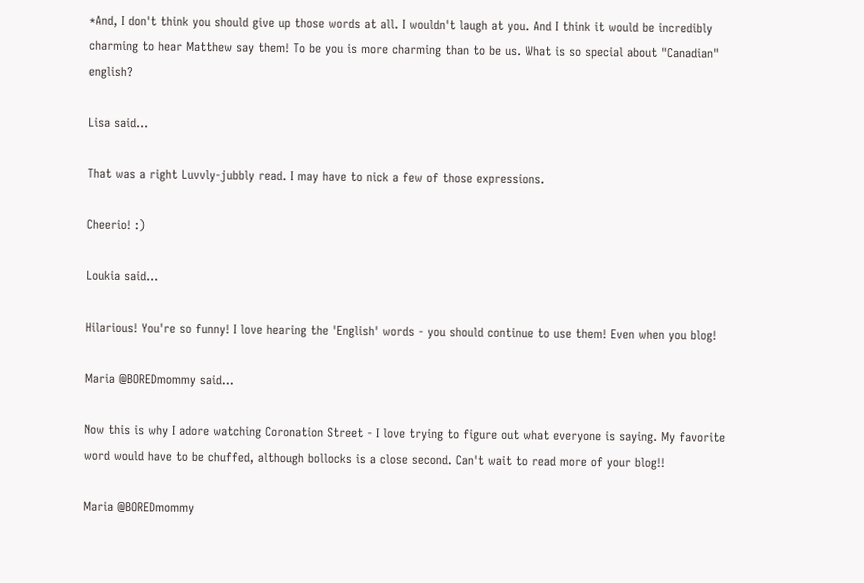*And, I don't think you should give up those words at all. I wouldn't laugh at you. And I think it would be incredibly charming to hear Matthew say them! To be you is more charming than to be us. What is so special about "Canadian" english?

Lisa said...

That was a right Luvvly-jubbly read. I may have to nick a few of those expressions.

Cheerio! :)

Loukia said...

Hilarious! You're so funny! I love hearing the 'English' words - you should continue to use them! Even when you blog!

Maria @BOREDmommy said...

Now this is why I adore watching Coronation Street - I love trying to figure out what everyone is saying. My favorite word would have to be chuffed, although bollocks is a close second. Can't wait to read more of your blog!!

Maria @BOREDmommy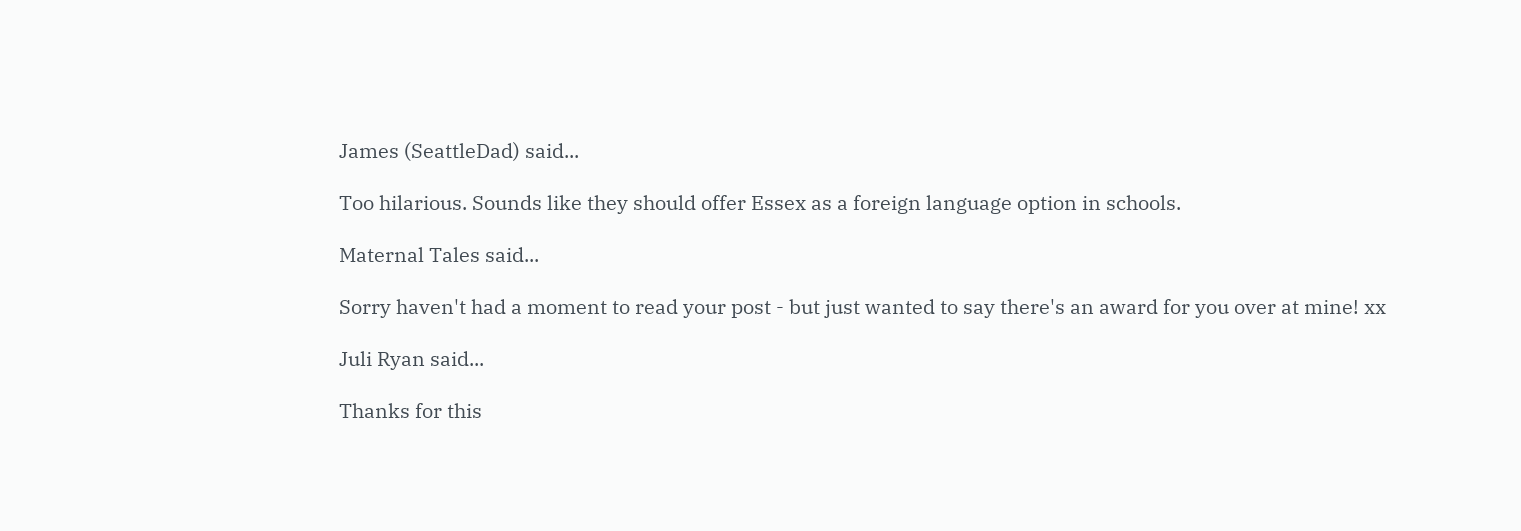James (SeattleDad) said...

Too hilarious. Sounds like they should offer Essex as a foreign language option in schools.

Maternal Tales said...

Sorry haven't had a moment to read your post - but just wanted to say there's an award for you over at mine! xx

Juli Ryan said...

Thanks for this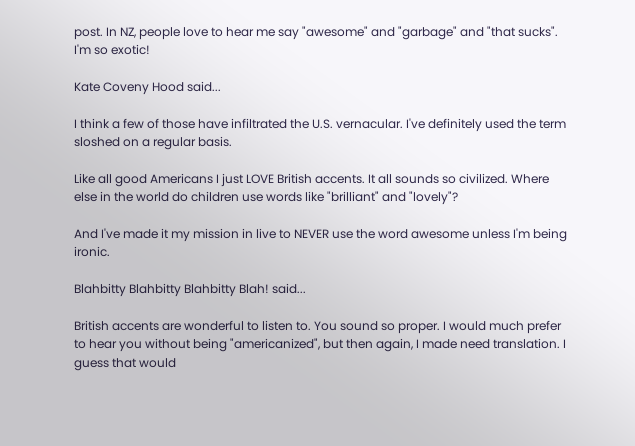post. In NZ, people love to hear me say "awesome" and "garbage" and "that sucks". I'm so exotic!

Kate Coveny Hood said...

I think a few of those have infiltrated the U.S. vernacular. I've definitely used the term sloshed on a regular basis.

Like all good Americans I just LOVE British accents. It all sounds so civilized. Where else in the world do children use words like "brilliant" and "lovely"?

And I've made it my mission in live to NEVER use the word awesome unless I'm being ironic.

Blahbitty Blahbitty Blahbitty Blah! said...

British accents are wonderful to listen to. You sound so proper. I would much prefer to hear you without being "americanized", but then again, I made need translation. I guess that would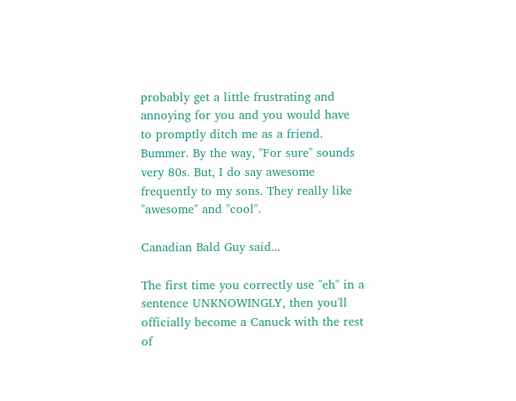probably get a little frustrating and annoying for you and you would have to promptly ditch me as a friend. Bummer. By the way, "For sure" sounds very 80s. But, I do say awesome frequently to my sons. They really like "awesome" and "cool".

Canadian Bald Guy said...

The first time you correctly use "eh" in a sentence UNKNOWINGLY, then you'll officially become a Canuck with the rest of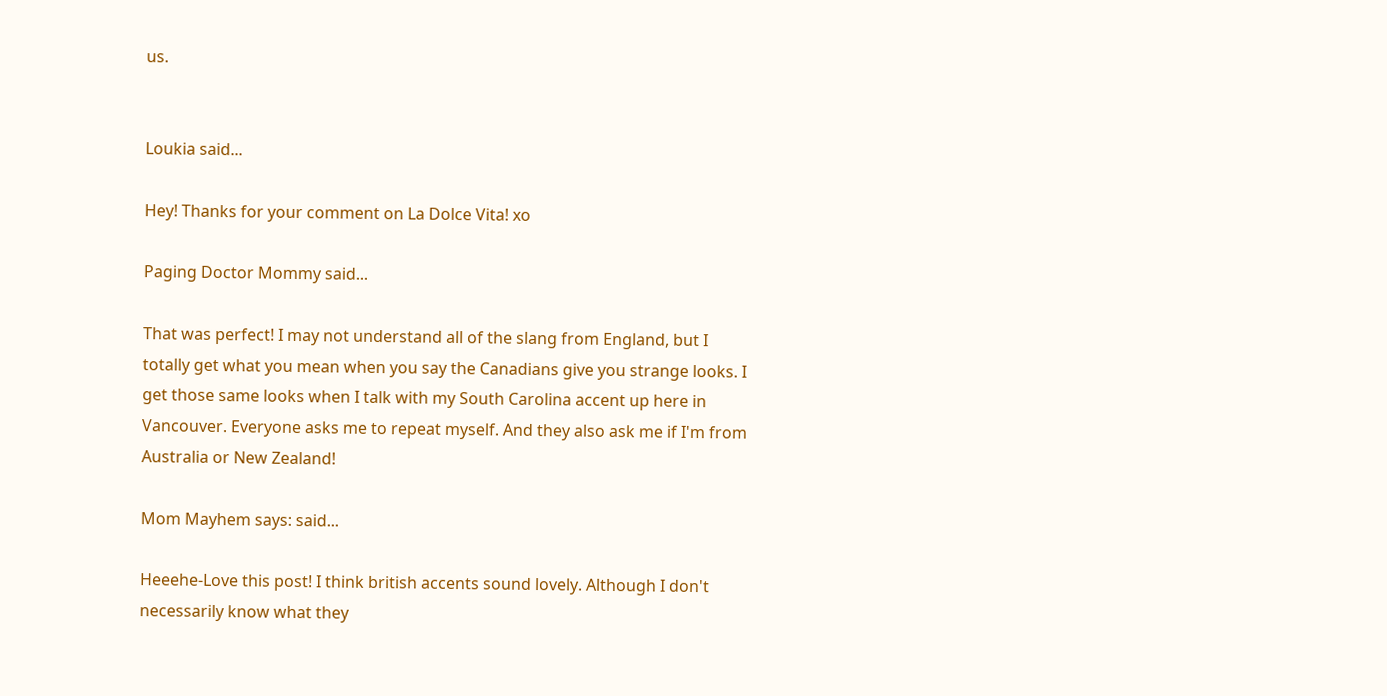us.


Loukia said...

Hey! Thanks for your comment on La Dolce Vita! xo

Paging Doctor Mommy said...

That was perfect! I may not understand all of the slang from England, but I totally get what you mean when you say the Canadians give you strange looks. I get those same looks when I talk with my South Carolina accent up here in Vancouver. Everyone asks me to repeat myself. And they also ask me if I'm from Australia or New Zealand!

Mom Mayhem says: said...

Heeehe-Love this post! I think british accents sound lovely. Although I don't necessarily know what they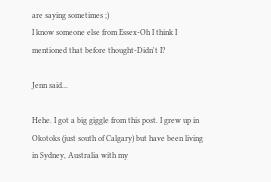are saying sometimes ;)
I know someone else from Essex-Oh I think I mentioned that before thought-Didn't I?

Jenn said...

Hehe. I got a big giggle from this post. I grew up in Okotoks (just south of Calgary) but have been living in Sydney, Australia with my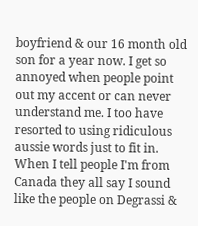boyfriend & our 16 month old son for a year now. I get so annoyed when people point out my accent or can never understand me. I too have resorted to using ridiculous aussie words just to fit in. When I tell people I'm from Canada they all say I sound like the people on Degrassi &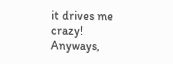it drives me crazy! Anyways,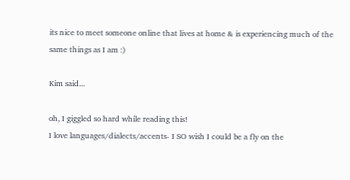its nice to meet someone online that lives at home & is experiencing much of the same things as I am :)

Kim said...

oh, I giggled so hard while reading this!
I love languages/dialects/accents- I SO wish I could be a fly on the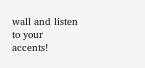wall and listen to your accents!